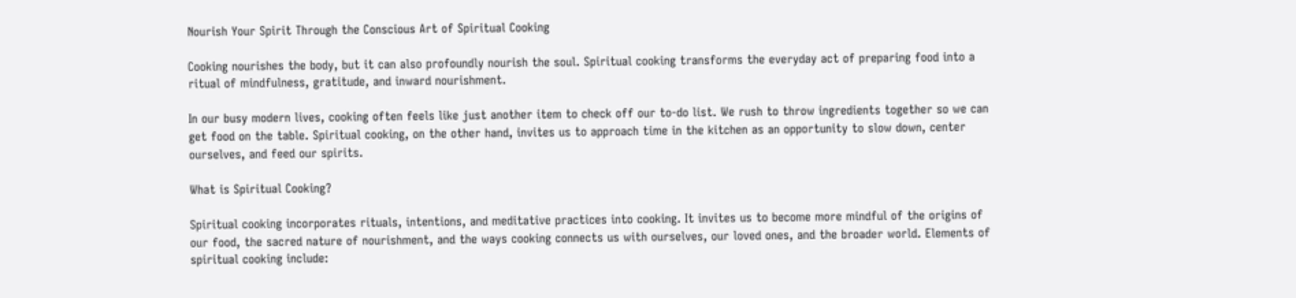Nourish Your Spirit Through the Conscious Art of Spiritual Cooking

Cooking nourishes the body, but it can also profoundly nourish the soul. Spiritual cooking transforms the everyday act of preparing food into a ritual of mindfulness, gratitude, and inward nourishment.

In our busy modern lives, cooking often feels like just another item to check off our to-do list. We rush to throw ingredients together so we can get food on the table. Spiritual cooking, on the other hand, invites us to approach time in the kitchen as an opportunity to slow down, center ourselves, and feed our spirits.

What is Spiritual Cooking?

Spiritual cooking incorporates rituals, intentions, and meditative practices into cooking. It invites us to become more mindful of the origins of our food, the sacred nature of nourishment, and the ways cooking connects us with ourselves, our loved ones, and the broader world. Elements of spiritual cooking include: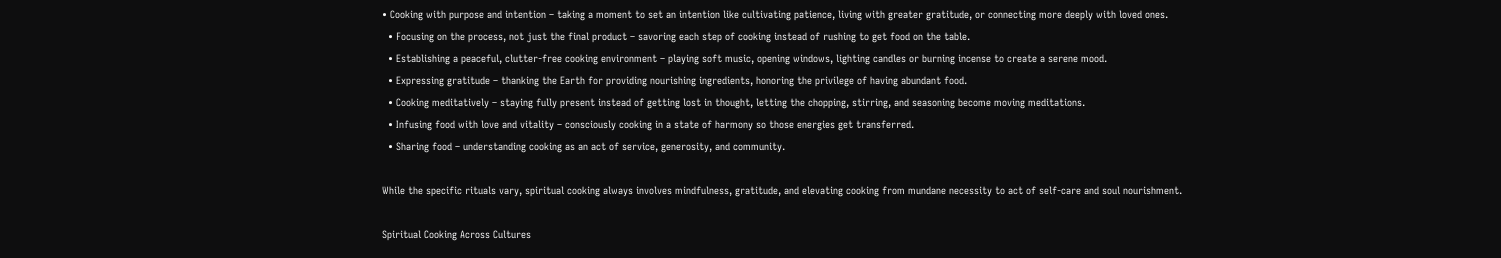• Cooking with purpose and intention – taking a moment to set an intention like cultivating patience, living with greater gratitude, or connecting more deeply with loved ones.
  • Focusing on the process, not just the final product – savoring each step of cooking instead of rushing to get food on the table.
  • Establishing a peaceful, clutter-free cooking environment – playing soft music, opening windows, lighting candles or burning incense to create a serene mood.
  • Expressing gratitude – thanking the Earth for providing nourishing ingredients, honoring the privilege of having abundant food.
  • Cooking meditatively – staying fully present instead of getting lost in thought, letting the chopping, stirring, and seasoning become moving meditations.
  • Infusing food with love and vitality – consciously cooking in a state of harmony so those energies get transferred.
  • Sharing food – understanding cooking as an act of service, generosity, and community.

While the specific rituals vary, spiritual cooking always involves mindfulness, gratitude, and elevating cooking from mundane necessity to act of self-care and soul nourishment.

Spiritual Cooking Across Cultures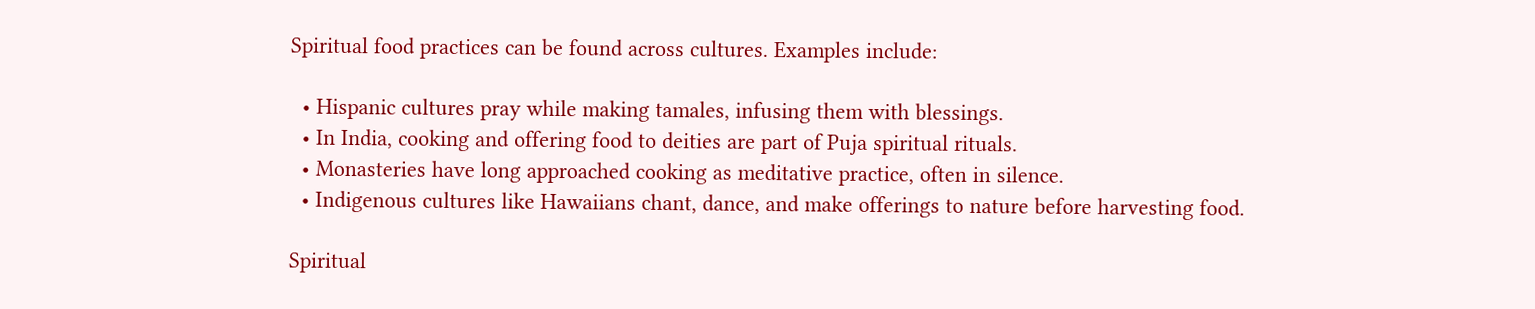Spiritual food practices can be found across cultures. Examples include:

  • Hispanic cultures pray while making tamales, infusing them with blessings.
  • In India, cooking and offering food to deities are part of Puja spiritual rituals.
  • Monasteries have long approached cooking as meditative practice, often in silence.
  • Indigenous cultures like Hawaiians chant, dance, and make offerings to nature before harvesting food.

Spiritual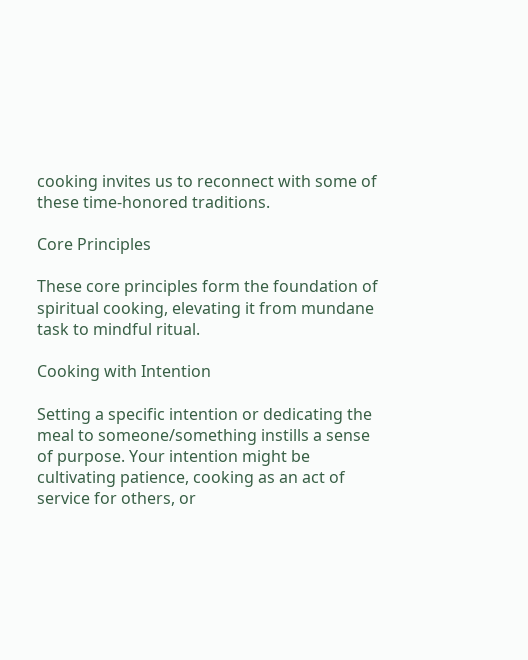cooking invites us to reconnect with some of these time-honored traditions.

Core Principles

These core principles form the foundation of spiritual cooking, elevating it from mundane task to mindful ritual.

Cooking with Intention

Setting a specific intention or dedicating the meal to someone/something instills a sense of purpose. Your intention might be cultivating patience, cooking as an act of service for others, or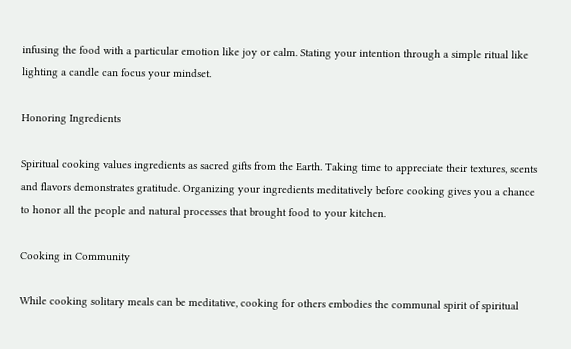infusing the food with a particular emotion like joy or calm. Stating your intention through a simple ritual like lighting a candle can focus your mindset.

Honoring Ingredients

Spiritual cooking values ingredients as sacred gifts from the Earth. Taking time to appreciate their textures, scents and flavors demonstrates gratitude. Organizing your ingredients meditatively before cooking gives you a chance to honor all the people and natural processes that brought food to your kitchen.

Cooking in Community

While cooking solitary meals can be meditative, cooking for others embodies the communal spirit of spiritual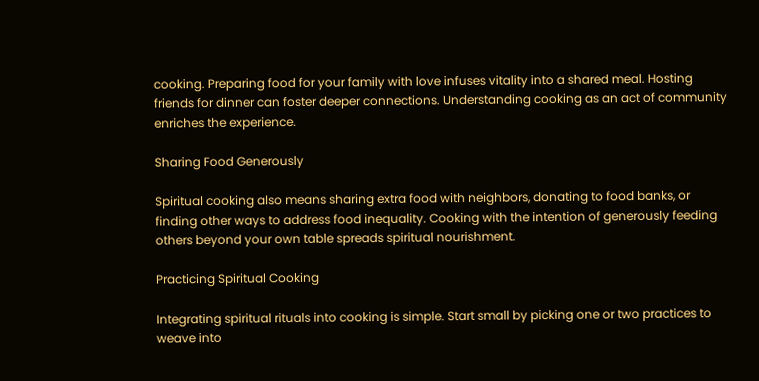cooking. Preparing food for your family with love infuses vitality into a shared meal. Hosting friends for dinner can foster deeper connections. Understanding cooking as an act of community enriches the experience.

Sharing Food Generously

Spiritual cooking also means sharing extra food with neighbors, donating to food banks, or finding other ways to address food inequality. Cooking with the intention of generously feeding others beyond your own table spreads spiritual nourishment.

Practicing Spiritual Cooking

Integrating spiritual rituals into cooking is simple. Start small by picking one or two practices to weave into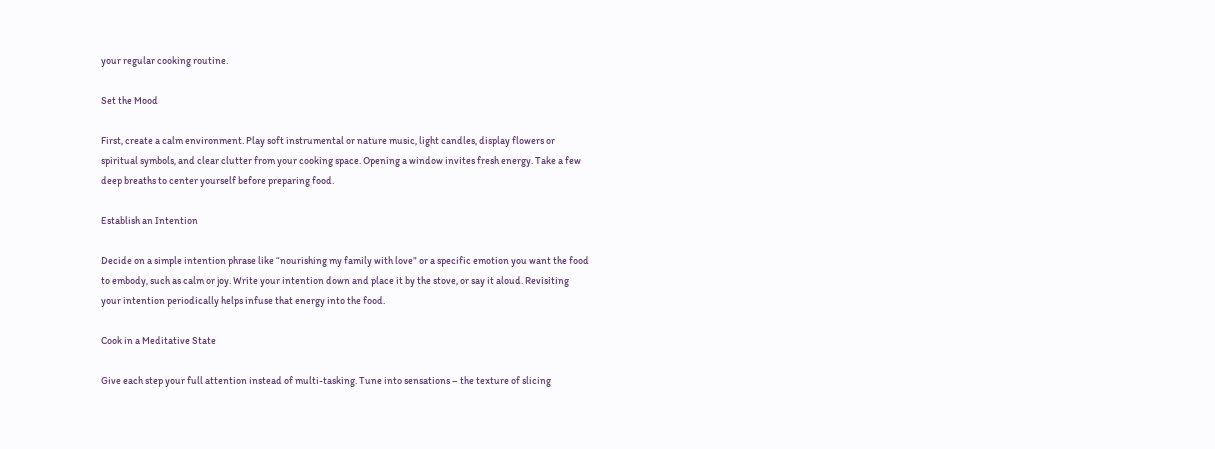your regular cooking routine.

Set the Mood

First, create a calm environment. Play soft instrumental or nature music, light candles, display flowers or spiritual symbols, and clear clutter from your cooking space. Opening a window invites fresh energy. Take a few deep breaths to center yourself before preparing food.

Establish an Intention

Decide on a simple intention phrase like “nourishing my family with love” or a specific emotion you want the food to embody, such as calm or joy. Write your intention down and place it by the stove, or say it aloud. Revisiting your intention periodically helps infuse that energy into the food.

Cook in a Meditative State

Give each step your full attention instead of multi-tasking. Tune into sensations – the texture of slicing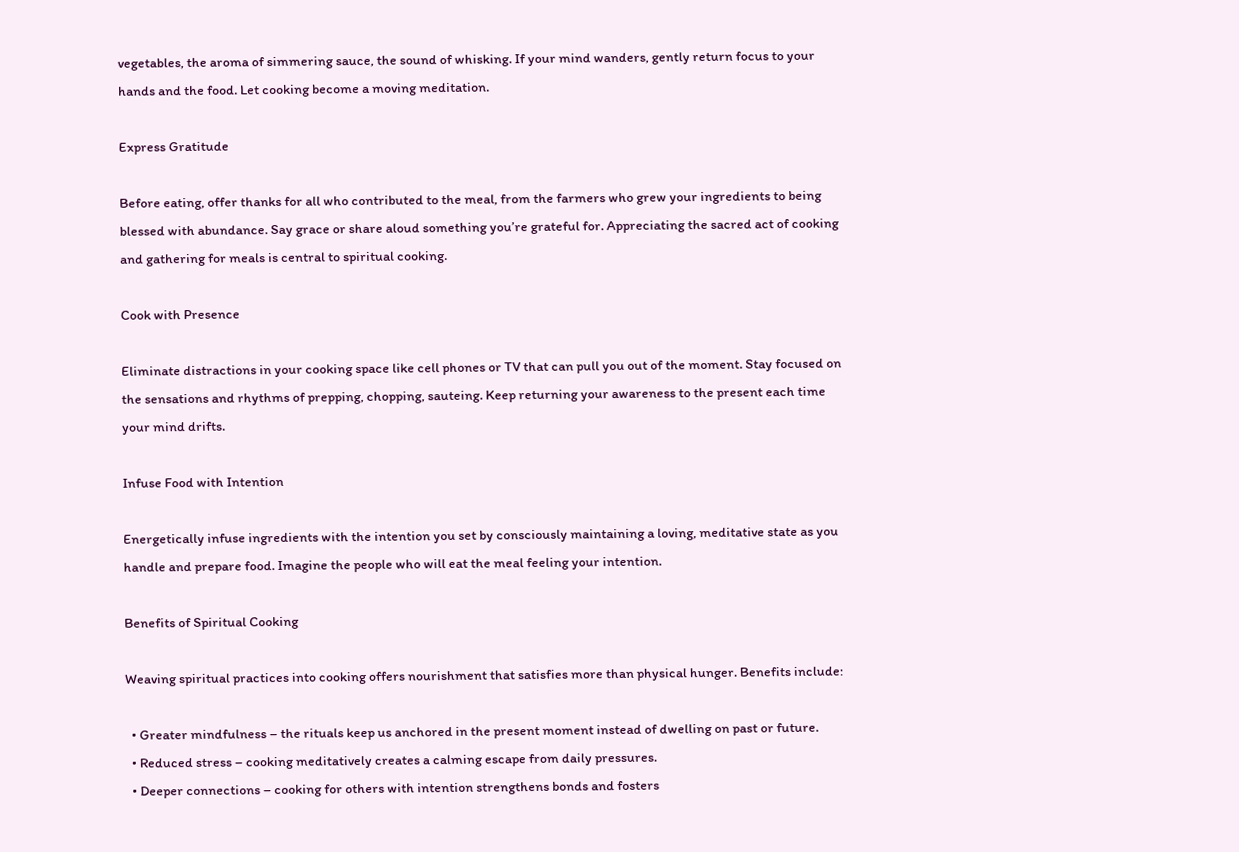vegetables, the aroma of simmering sauce, the sound of whisking. If your mind wanders, gently return focus to your hands and the food. Let cooking become a moving meditation.

Express Gratitude

Before eating, offer thanks for all who contributed to the meal, from the farmers who grew your ingredients to being blessed with abundance. Say grace or share aloud something you’re grateful for. Appreciating the sacred act of cooking and gathering for meals is central to spiritual cooking.

Cook with Presence

Eliminate distractions in your cooking space like cell phones or TV that can pull you out of the moment. Stay focused on the sensations and rhythms of prepping, chopping, sauteing. Keep returning your awareness to the present each time your mind drifts.

Infuse Food with Intention

Energetically infuse ingredients with the intention you set by consciously maintaining a loving, meditative state as you handle and prepare food. Imagine the people who will eat the meal feeling your intention.

Benefits of Spiritual Cooking

Weaving spiritual practices into cooking offers nourishment that satisfies more than physical hunger. Benefits include:

  • Greater mindfulness – the rituals keep us anchored in the present moment instead of dwelling on past or future.
  • Reduced stress – cooking meditatively creates a calming escape from daily pressures.
  • Deeper connections – cooking for others with intention strengthens bonds and fosters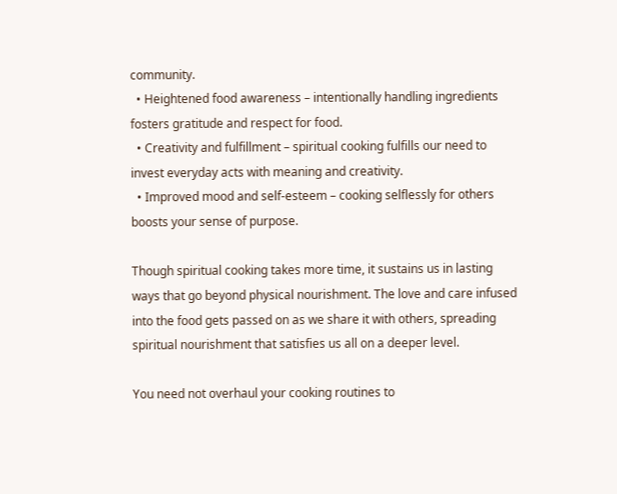community.
  • Heightened food awareness – intentionally handling ingredients fosters gratitude and respect for food.
  • Creativity and fulfillment – spiritual cooking fulfills our need to invest everyday acts with meaning and creativity.
  • Improved mood and self-esteem – cooking selflessly for others boosts your sense of purpose.

Though spiritual cooking takes more time, it sustains us in lasting ways that go beyond physical nourishment. The love and care infused into the food gets passed on as we share it with others, spreading spiritual nourishment that satisfies us all on a deeper level.

You need not overhaul your cooking routines to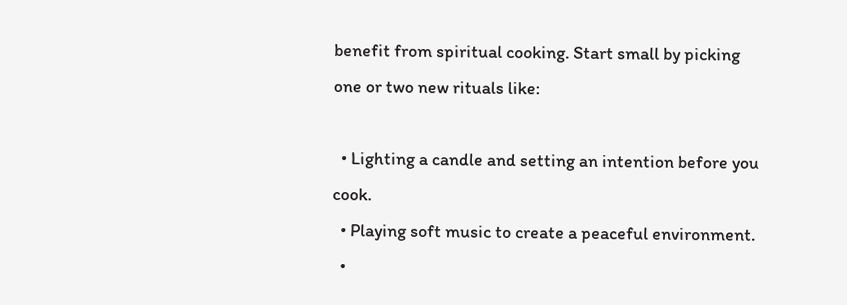benefit from spiritual cooking. Start small by picking one or two new rituals like:

  • Lighting a candle and setting an intention before you cook.
  • Playing soft music to create a peaceful environment.
  •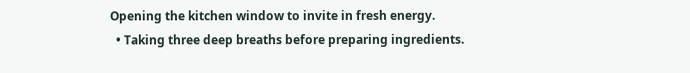Opening the kitchen window to invite in fresh energy.
  • Taking three deep breaths before preparing ingredients.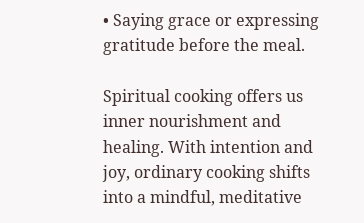• Saying grace or expressing gratitude before the meal.

Spiritual cooking offers us inner nourishment and healing. With intention and joy, ordinary cooking shifts into a mindful, meditative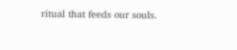ritual that feeds our souls.